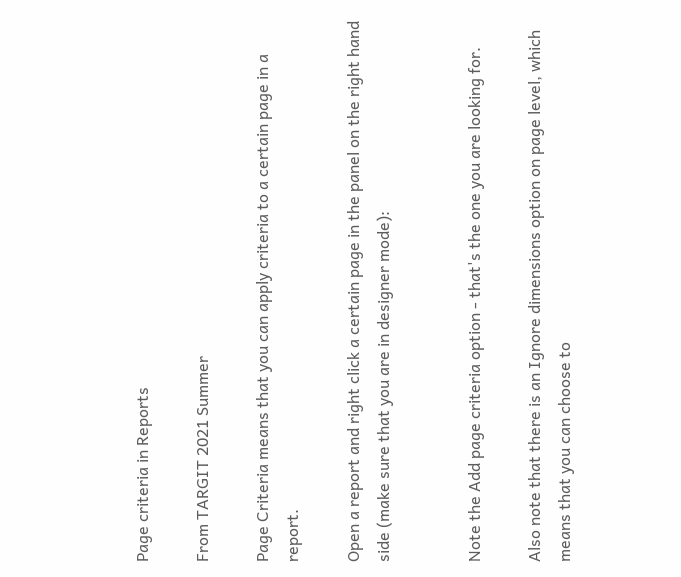Page criteria in Reports

From TARGIT 2021 Summer

Page Criteria means that you can apply criteria to a certain page in a report.

Open a report and right click a certain page in the panel on the right hand side (make sure that you are in designer mode):


Note the Add page criteria option - that's the one you are looking for.

Also note that there is an Ignore dimensions option on page level, which means that you can choose to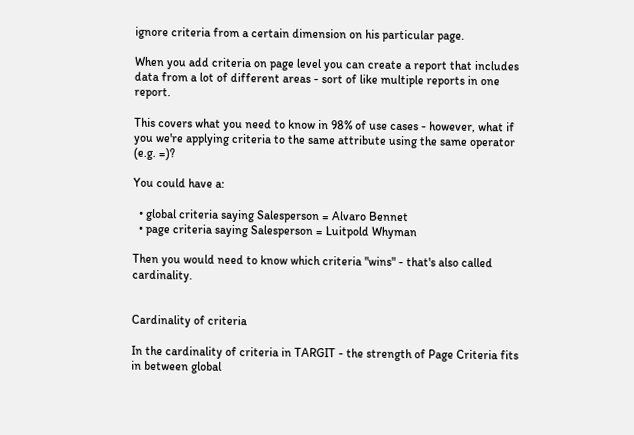ignore criteria from a certain dimension on his particular page.

When you add criteria on page level you can create a report that includes data from a lot of different areas - sort of like multiple reports in one report.

This covers what you need to know in 98% of use cases - however, what if you we're applying criteria to the same attribute using the same operator (e.g. =)?

You could have a:

  • global criteria saying Salesperson = Alvaro Bennet
  • page criteria saying Salesperson = Luitpold Whyman

Then you would need to know which criteria "wins" - that's also called cardinality.


Cardinality of criteria

In the cardinality of criteria in TARGIT - the strength of Page Criteria fits in between global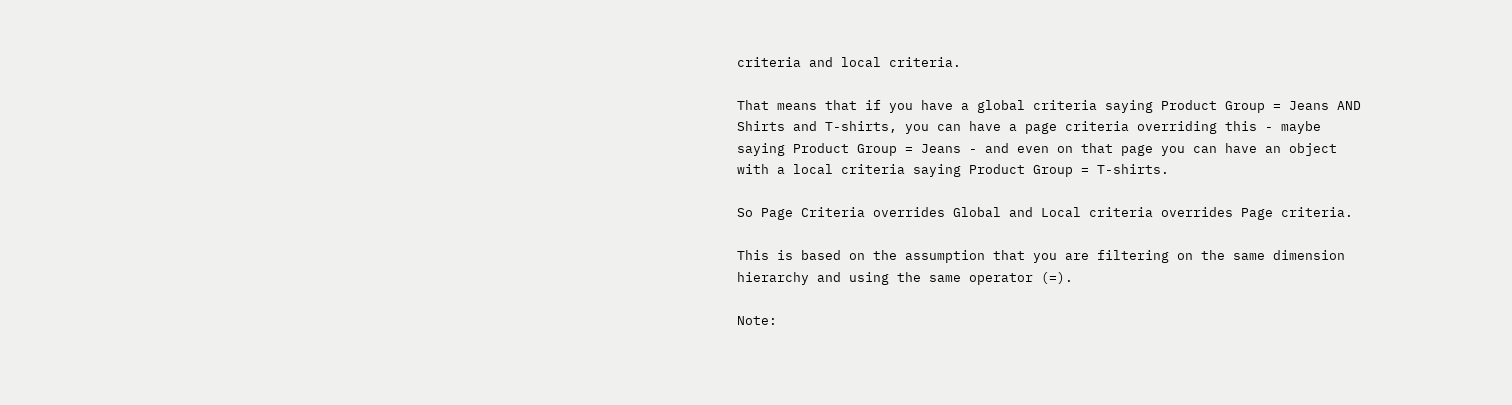criteria and local criteria.

That means that if you have a global criteria saying Product Group = Jeans AND Shirts and T-shirts, you can have a page criteria overriding this - maybe saying Product Group = Jeans - and even on that page you can have an object with a local criteria saying Product Group = T-shirts.

So Page Criteria overrides Global and Local criteria overrides Page criteria.

This is based on the assumption that you are filtering on the same dimension hierarchy and using the same operator (=).

Note: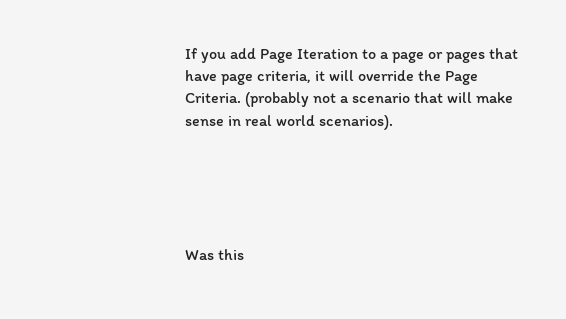If you add Page Iteration to a page or pages that have page criteria, it will override the Page Criteria. (probably not a scenario that will make sense in real world scenarios).





Was this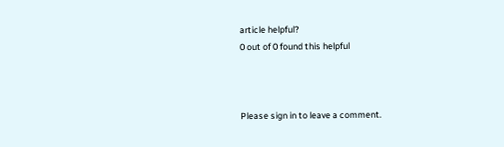article helpful?
0 out of 0 found this helpful



Please sign in to leave a comment.